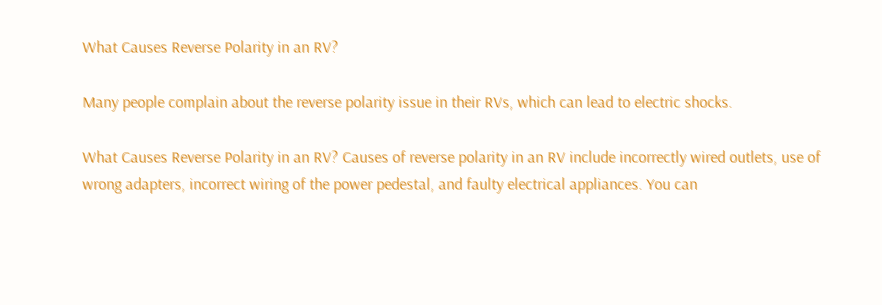What Causes Reverse Polarity in an RV?

Many people complain about the reverse polarity issue in their RVs, which can lead to electric shocks.

What Causes Reverse Polarity in an RV? Causes of reverse polarity in an RV include incorrectly wired outlets, use of wrong adapters, incorrect wiring of the power pedestal, and faulty electrical appliances. You can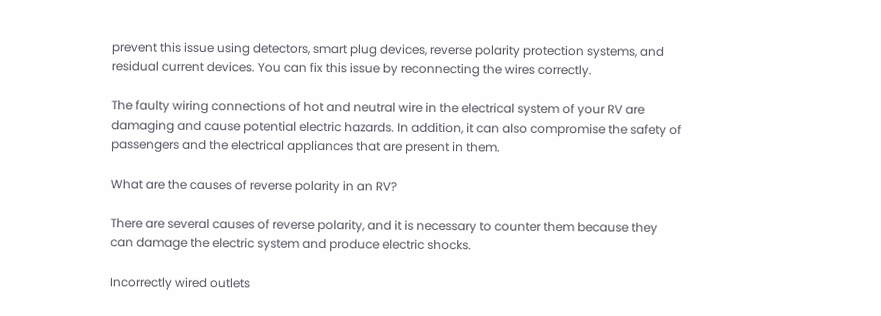prevent this issue using detectors, smart plug devices, reverse polarity protection systems, and residual current devices. You can fix this issue by reconnecting the wires correctly.

The faulty wiring connections of hot and neutral wire in the electrical system of your RV are damaging and cause potential electric hazards. In addition, it can also compromise the safety of passengers and the electrical appliances that are present in them.

What are the causes of reverse polarity in an RV?

There are several causes of reverse polarity, and it is necessary to counter them because they can damage the electric system and produce electric shocks.

Incorrectly wired outlets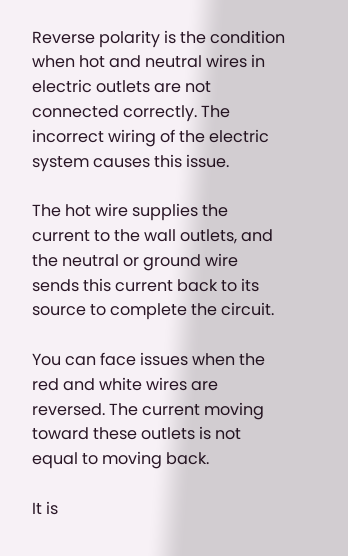Reverse polarity is the condition when hot and neutral wires in electric outlets are not connected correctly. The incorrect wiring of the electric system causes this issue.

The hot wire supplies the current to the wall outlets, and the neutral or ground wire sends this current back to its source to complete the circuit.

You can face issues when the red and white wires are reversed. The current moving toward these outlets is not equal to moving back.

It is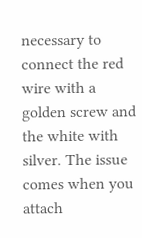necessary to connect the red wire with a golden screw and the white with silver. The issue comes when you attach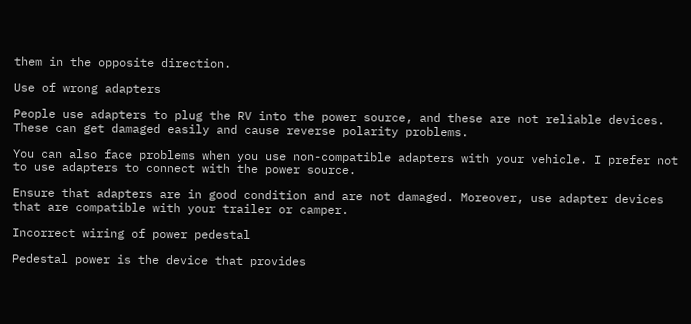them in the opposite direction.

Use of wrong adapters

People use adapters to plug the RV into the power source, and these are not reliable devices. These can get damaged easily and cause reverse polarity problems.

You can also face problems when you use non-compatible adapters with your vehicle. I prefer not to use adapters to connect with the power source.

Ensure that adapters are in good condition and are not damaged. Moreover, use adapter devices that are compatible with your trailer or camper.

Incorrect wiring of power pedestal

Pedestal power is the device that provides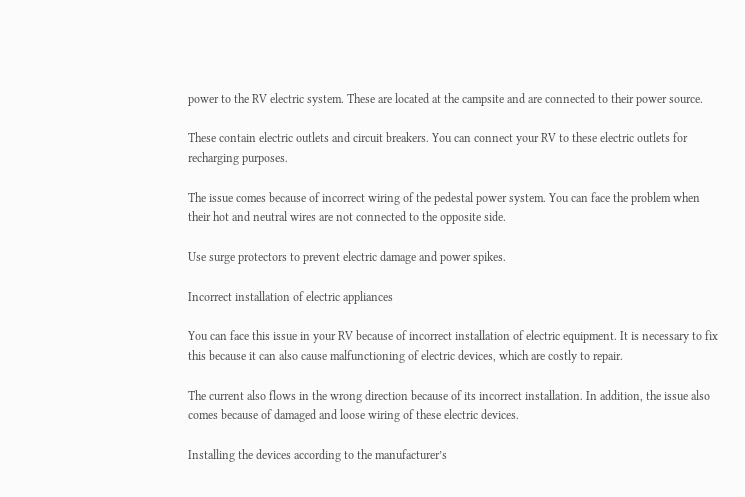power to the RV electric system. These are located at the campsite and are connected to their power source.

These contain electric outlets and circuit breakers. You can connect your RV to these electric outlets for recharging purposes.

The issue comes because of incorrect wiring of the pedestal power system. You can face the problem when their hot and neutral wires are not connected to the opposite side.

Use surge protectors to prevent electric damage and power spikes.

Incorrect installation of electric appliances

You can face this issue in your RV because of incorrect installation of electric equipment. It is necessary to fix this because it can also cause malfunctioning of electric devices, which are costly to repair.

The current also flows in the wrong direction because of its incorrect installation. In addition, the issue also comes because of damaged and loose wiring of these electric devices.

Installing the devices according to the manufacturer’s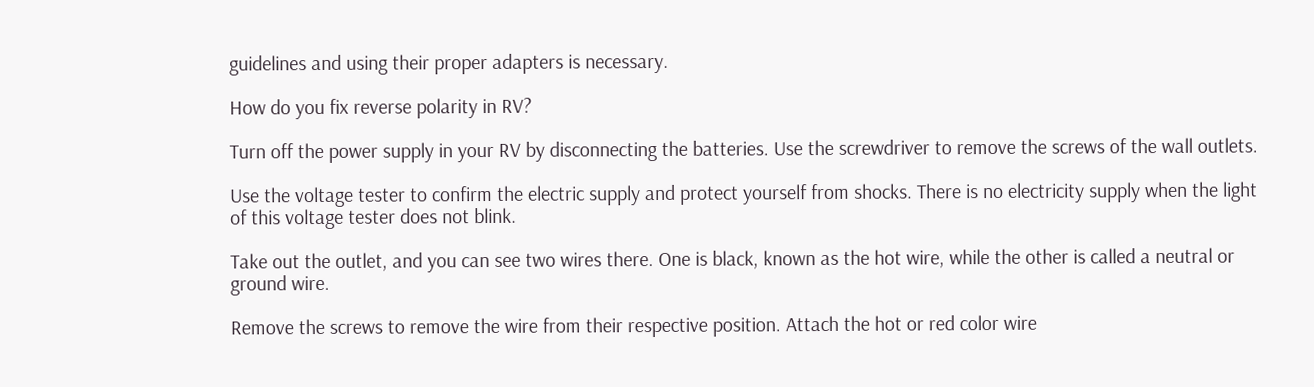guidelines and using their proper adapters is necessary.

How do you fix reverse polarity in RV?

Turn off the power supply in your RV by disconnecting the batteries. Use the screwdriver to remove the screws of the wall outlets.

Use the voltage tester to confirm the electric supply and protect yourself from shocks. There is no electricity supply when the light of this voltage tester does not blink.

Take out the outlet, and you can see two wires there. One is black, known as the hot wire, while the other is called a neutral or ground wire.

Remove the screws to remove the wire from their respective position. Attach the hot or red color wire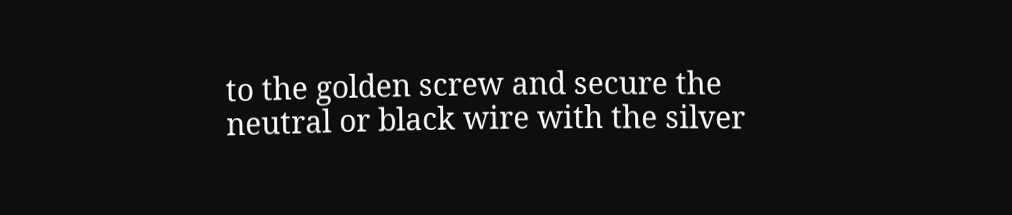to the golden screw and secure the neutral or black wire with the silver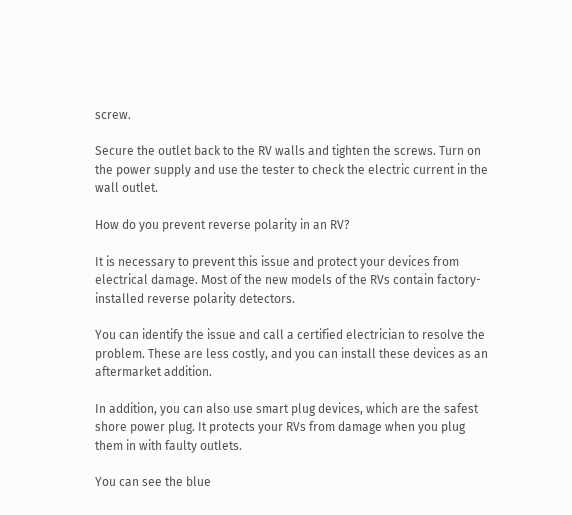screw.

Secure the outlet back to the RV walls and tighten the screws. Turn on the power supply and use the tester to check the electric current in the wall outlet.

How do you prevent reverse polarity in an RV?

It is necessary to prevent this issue and protect your devices from electrical damage. Most of the new models of the RVs contain factory-installed reverse polarity detectors.

You can identify the issue and call a certified electrician to resolve the problem. These are less costly, and you can install these devices as an aftermarket addition.

In addition, you can also use smart plug devices, which are the safest shore power plug. It protects your RVs from damage when you plug them in with faulty outlets.

You can see the blue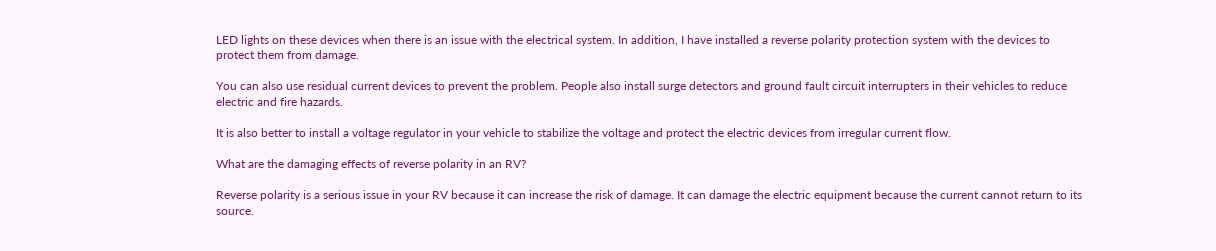LED lights on these devices when there is an issue with the electrical system. In addition, I have installed a reverse polarity protection system with the devices to protect them from damage.

You can also use residual current devices to prevent the problem. People also install surge detectors and ground fault circuit interrupters in their vehicles to reduce electric and fire hazards.

It is also better to install a voltage regulator in your vehicle to stabilize the voltage and protect the electric devices from irregular current flow.

What are the damaging effects of reverse polarity in an RV?

Reverse polarity is a serious issue in your RV because it can increase the risk of damage. It can damage the electric equipment because the current cannot return to its source.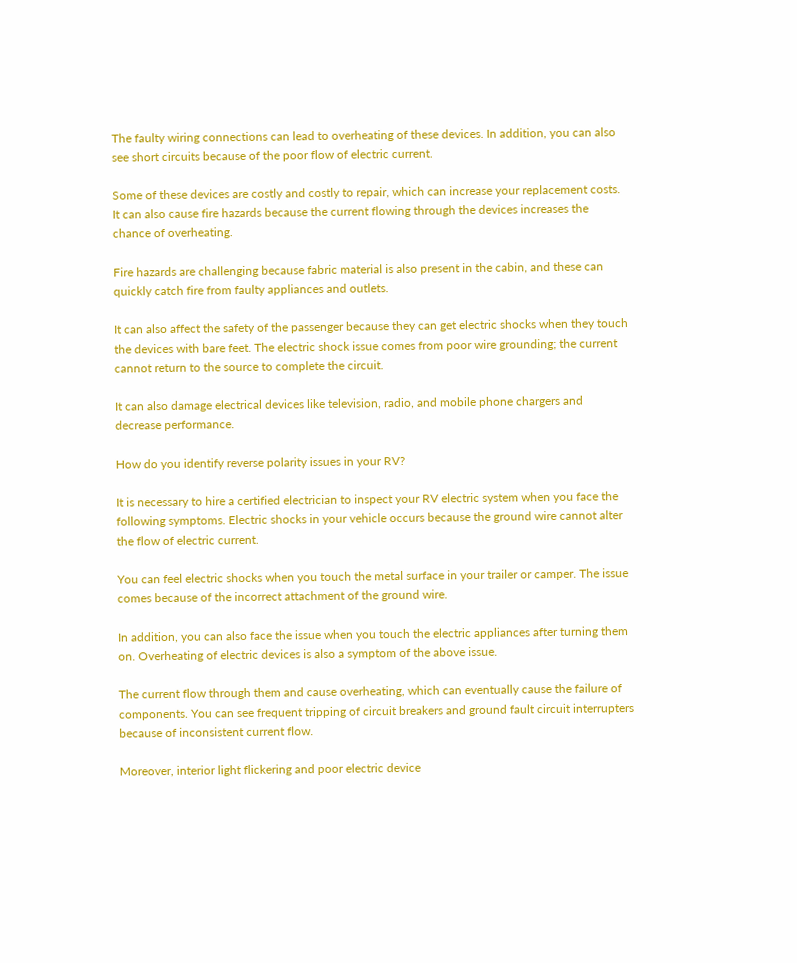The faulty wiring connections can lead to overheating of these devices. In addition, you can also see short circuits because of the poor flow of electric current.

Some of these devices are costly and costly to repair, which can increase your replacement costs. It can also cause fire hazards because the current flowing through the devices increases the chance of overheating.

Fire hazards are challenging because fabric material is also present in the cabin, and these can quickly catch fire from faulty appliances and outlets.

It can also affect the safety of the passenger because they can get electric shocks when they touch the devices with bare feet. The electric shock issue comes from poor wire grounding; the current cannot return to the source to complete the circuit.

It can also damage electrical devices like television, radio, and mobile phone chargers and decrease performance.

How do you identify reverse polarity issues in your RV?

It is necessary to hire a certified electrician to inspect your RV electric system when you face the following symptoms. Electric shocks in your vehicle occurs because the ground wire cannot alter the flow of electric current.

You can feel electric shocks when you touch the metal surface in your trailer or camper. The issue comes because of the incorrect attachment of the ground wire.

In addition, you can also face the issue when you touch the electric appliances after turning them on. Overheating of electric devices is also a symptom of the above issue.

The current flow through them and cause overheating, which can eventually cause the failure of components. You can see frequent tripping of circuit breakers and ground fault circuit interrupters because of inconsistent current flow.

Moreover, interior light flickering and poor electric device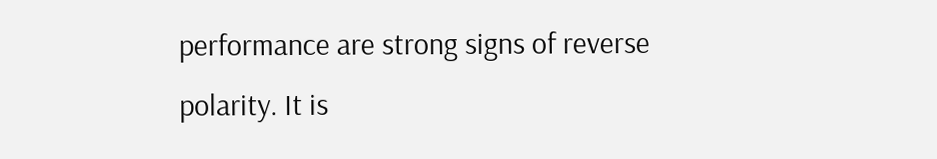performance are strong signs of reverse polarity. It is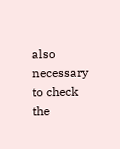also necessary to check the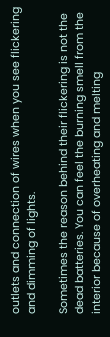outlets and connection of wires when you see flickering and dimming of lights.

Sometimes the reason behind their flickering is not the dead batteries. You can feel the burning smell from the interior because of overheating and melting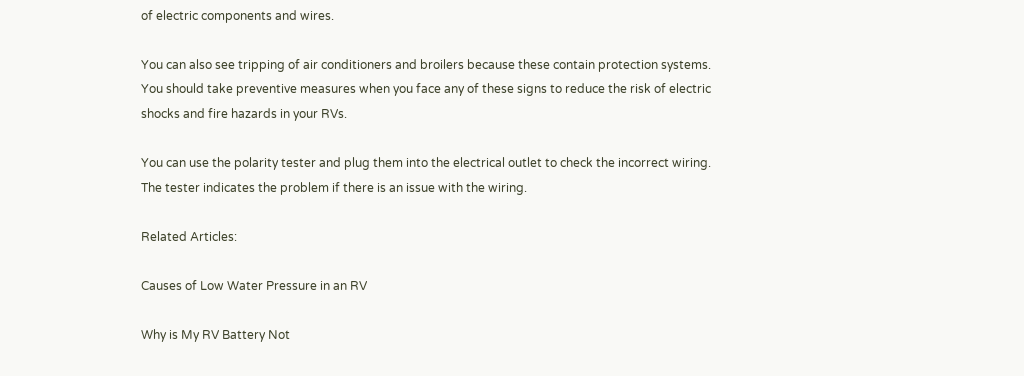of electric components and wires.

You can also see tripping of air conditioners and broilers because these contain protection systems. You should take preventive measures when you face any of these signs to reduce the risk of electric shocks and fire hazards in your RVs.

You can use the polarity tester and plug them into the electrical outlet to check the incorrect wiring. The tester indicates the problem if there is an issue with the wiring.

Related Articles:

Causes of Low Water Pressure in an RV

Why is My RV Battery Not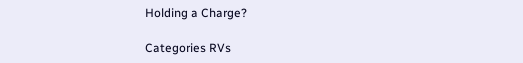Holding a Charge?

Categories RVs